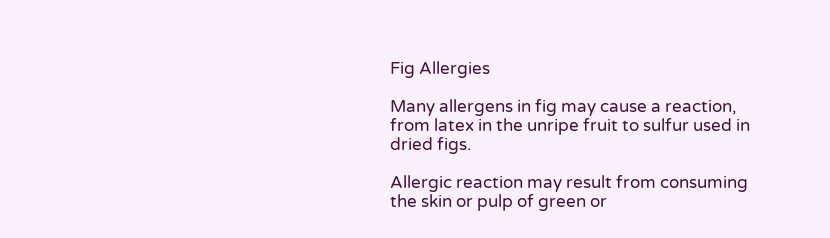Fig Allergies

Many allergens in fig may cause a reaction, from latex in the unripe fruit to sulfur used in dried figs.

Allergic reaction may result from consuming the skin or pulp of green or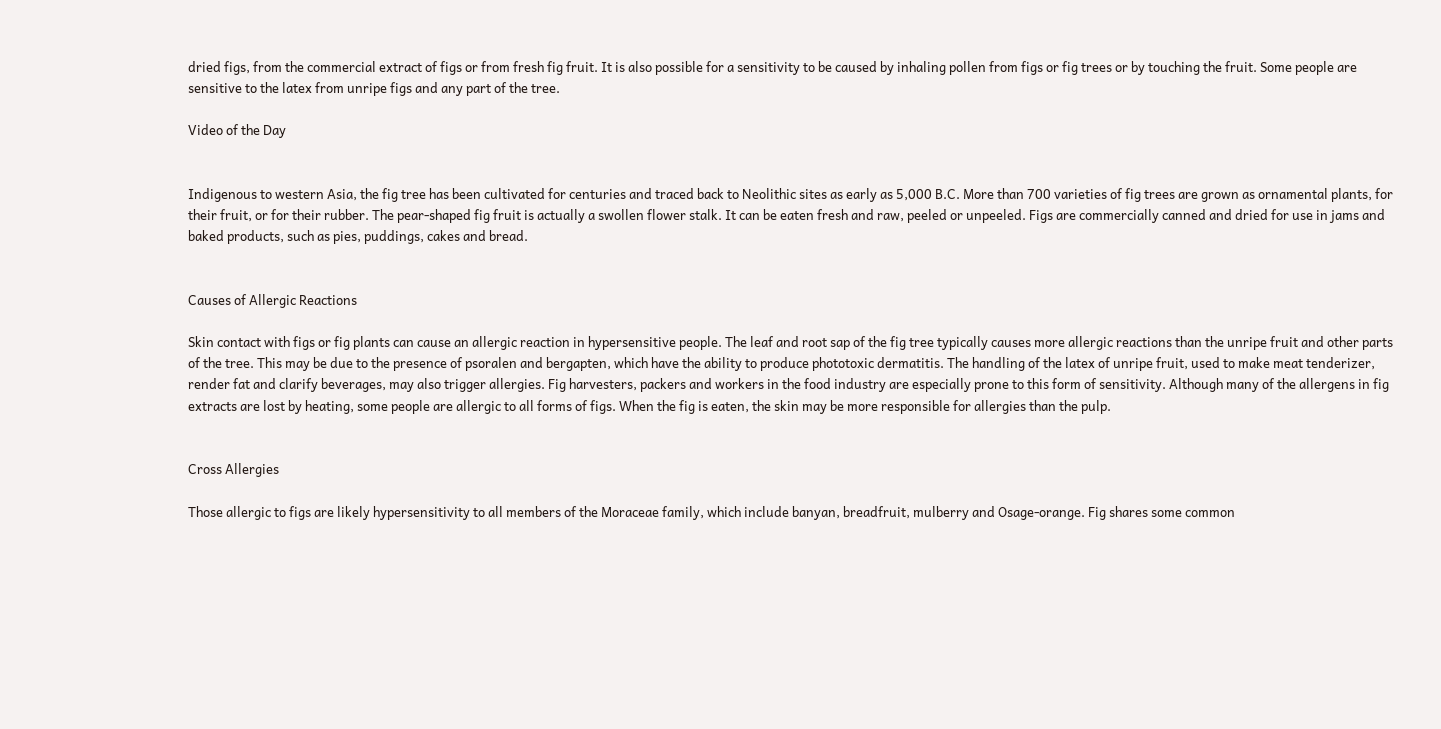dried figs, from the commercial extract of figs or from fresh fig fruit. It is also possible for a sensitivity to be caused by inhaling pollen from figs or fig trees or by touching the fruit. Some people are sensitive to the latex from unripe figs and any part of the tree.

Video of the Day


Indigenous to western Asia, the fig tree has been cultivated for centuries and traced back to Neolithic sites as early as 5,000 B.C. More than 700 varieties of fig trees are grown as ornamental plants, for their fruit, or for their rubber. The pear-shaped fig fruit is actually a swollen flower stalk. It can be eaten fresh and raw, peeled or unpeeled. Figs are commercially canned and dried for use in jams and baked products, such as pies, puddings, cakes and bread.


Causes of Allergic Reactions

Skin contact with figs or fig plants can cause an allergic reaction in hypersensitive people. The leaf and root sap of the fig tree typically causes more allergic reactions than the unripe fruit and other parts of the tree. This may be due to the presence of psoralen and bergapten, which have the ability to produce phototoxic dermatitis. The handling of the latex of unripe fruit, used to make meat tenderizer, render fat and clarify beverages, may also trigger allergies. Fig harvesters, packers and workers in the food industry are especially prone to this form of sensitivity. Although many of the allergens in fig extracts are lost by heating, some people are allergic to all forms of figs. When the fig is eaten, the skin may be more responsible for allergies than the pulp.


Cross Allergies

Those allergic to figs are likely hypersensitivity to all members of the Moraceae family, which include banyan, breadfruit, mulberry and Osage-orange. Fig shares some common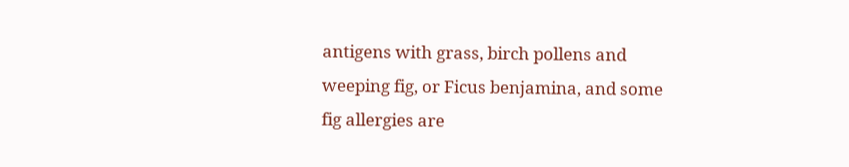antigens with grass, birch pollens and weeping fig, or Ficus benjamina, and some fig allergies are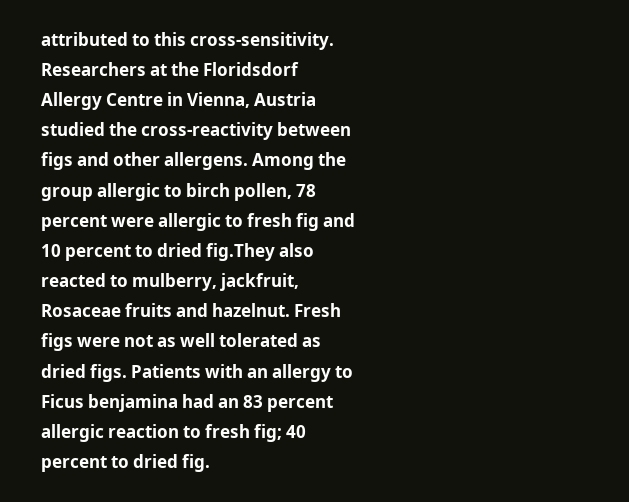attributed to this cross-sensitivity. Researchers at the Floridsdorf Allergy Centre in Vienna, Austria studied the cross-reactivity between figs and other allergens. Among the group allergic to birch pollen, 78 percent were allergic to fresh fig and 10 percent to dried fig.They also reacted to mulberry, jackfruit, Rosaceae fruits and hazelnut. Fresh figs were not as well tolerated as dried figs. Patients with an allergy to Ficus benjamina had an 83 percent allergic reaction to fresh fig; 40 percent to dried fig.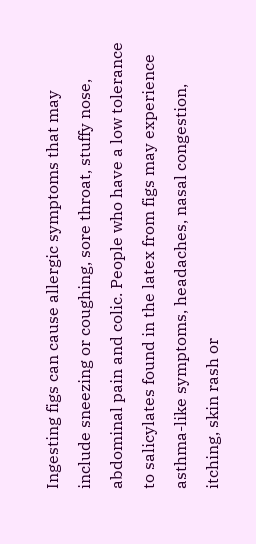Ingesting figs can cause allergic symptoms that may include sneezing or coughing, sore throat, stuffy nose, abdominal pain and colic. People who have a low tolerance to salicylates found in the latex from figs may experience asthma-like symptoms, headaches, nasal congestion, itching, skin rash or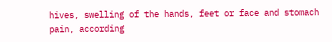hives, swelling of the hands, feet or face and stomach pain, according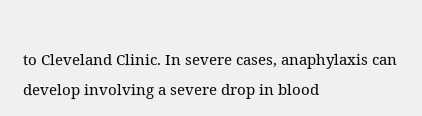to Cleveland Clinic. In severe cases, anaphylaxis can develop involving a severe drop in blood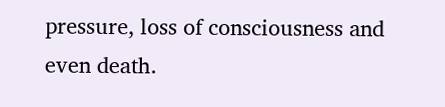pressure, loss of consciousness and even death.